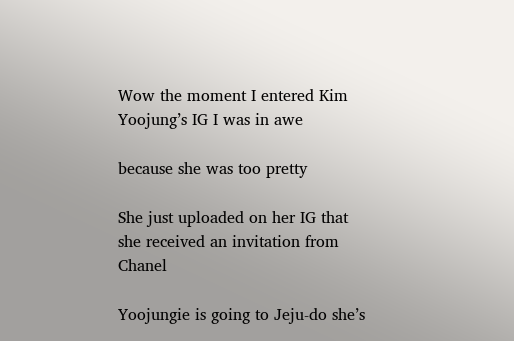Wow the moment I entered Kim Yoojung’s IG I was in awe

because she was too pretty

She just uploaded on her IG that she received an invitation from Chanel

Yoojungie is going to Jeju-do she’s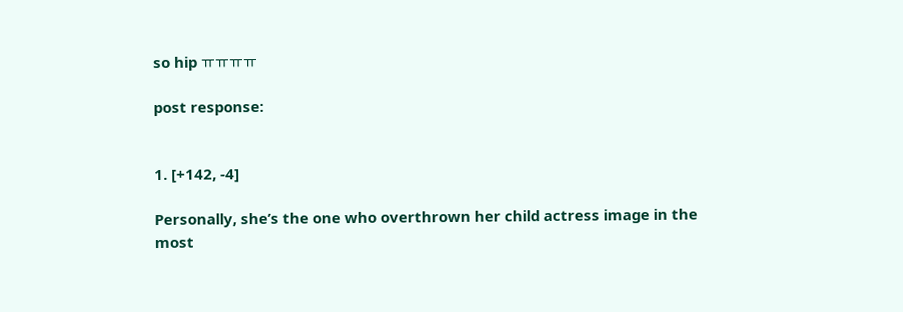so hip ㅠㅠㅠㅠ

post response:


1. [+142, -4]

Personally, she’s the one who overthrown her child actress image in the most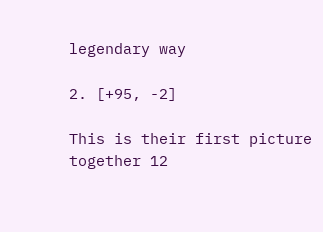legendary way

2. [+95, -2]

This is their first picture together 12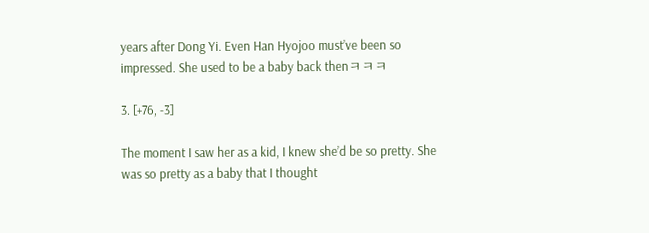years after Dong Yi. Even Han Hyojoo must’ve been so impressed. She used to be a baby back thenㅋㅋㅋ

3. [+76, -3]

The moment I saw her as a kid, I knew she’d be so pretty. She was so pretty as a baby that I thought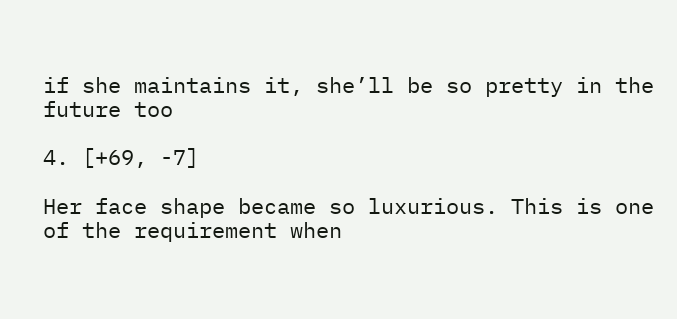if she maintains it, she’ll be so pretty in the future too

4. [+69, -7]

Her face shape became so luxurious. This is one of the requirement when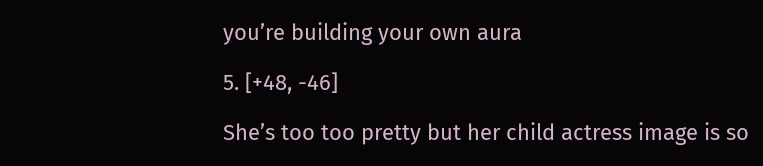you’re building your own aura

5. [+48, -46]

She’s too too pretty but her child actress image is so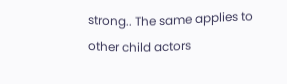strong.. The same applies to other child actors